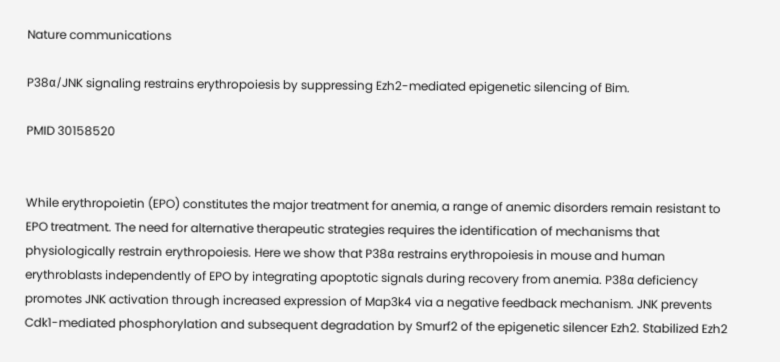Nature communications

P38α/JNK signaling restrains erythropoiesis by suppressing Ezh2-mediated epigenetic silencing of Bim.

PMID 30158520


While erythropoietin (EPO) constitutes the major treatment for anemia, a range of anemic disorders remain resistant to EPO treatment. The need for alternative therapeutic strategies requires the identification of mechanisms that physiologically restrain erythropoiesis. Here we show that P38α restrains erythropoiesis in mouse and human erythroblasts independently of EPO by integrating apoptotic signals during recovery from anemia. P38α deficiency promotes JNK activation through increased expression of Map3k4 via a negative feedback mechanism. JNK prevents Cdk1-mediated phosphorylation and subsequent degradation by Smurf2 of the epigenetic silencer Ezh2. Stabilized Ezh2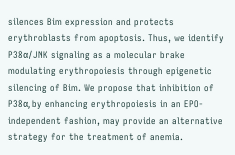silences Bim expression and protects erythroblasts from apoptosis. Thus, we identify P38α/JNK signaling as a molecular brake modulating erythropoiesis through epigenetic silencing of Bim. We propose that inhibition of P38α, by enhancing erythropoiesis in an EPO-independent fashion, may provide an alternative strategy for the treatment of anemia.